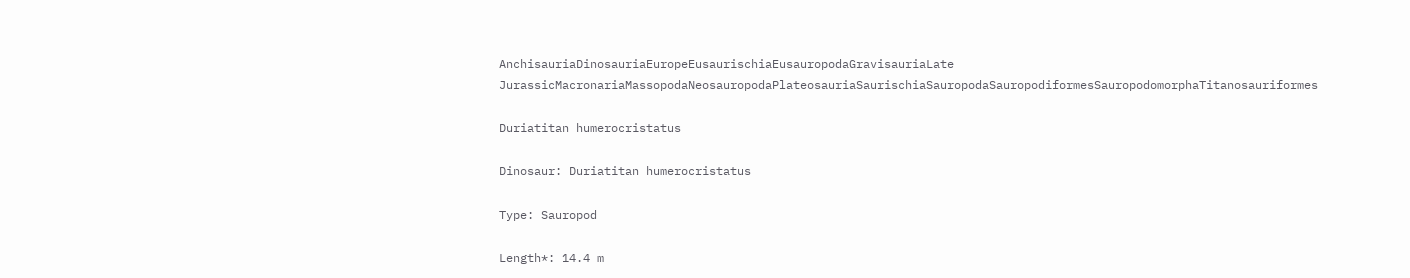AnchisauriaDinosauriaEuropeEusaurischiaEusauropodaGravisauriaLate JurassicMacronariaMassopodaNeosauropodaPlateosauriaSaurischiaSauropodaSauropodiformesSauropodomorphaTitanosauriformes

Duriatitan humerocristatus

Dinosaur: Duriatitan humerocristatus

Type: Sauropod

Length*: 14.4 m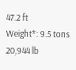47.2 ft
Weight*: 9.5 tons 20,944 lb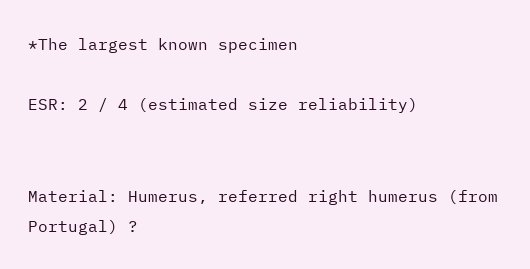*The largest known specimen

ESR: 2 / 4 (estimated size reliability)


Material: Humerus, referred right humerus (from Portugal) ?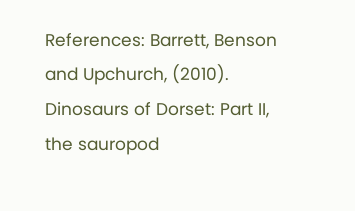References: Barrett, Benson and Upchurch, (2010). Dinosaurs of Dorset: Part II, the sauropod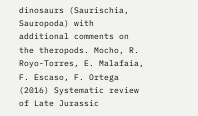dinosaurs (Saurischia, Sauropoda) with additional comments on the theropods. Mocho, R. Royo-Torres, E. Malafaia, F. Escaso, F. Ortega (2016) Systematic review of Late Jurassic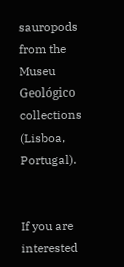sauropods from the Museu Geológico collections (Lisboa, Portugal).


If you are interested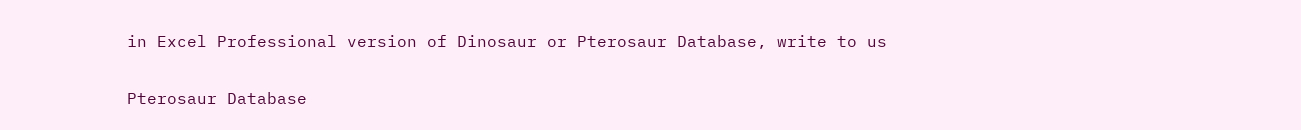in Excel Professional version of Dinosaur or Pterosaur Database, write to us

Pterosaur Database